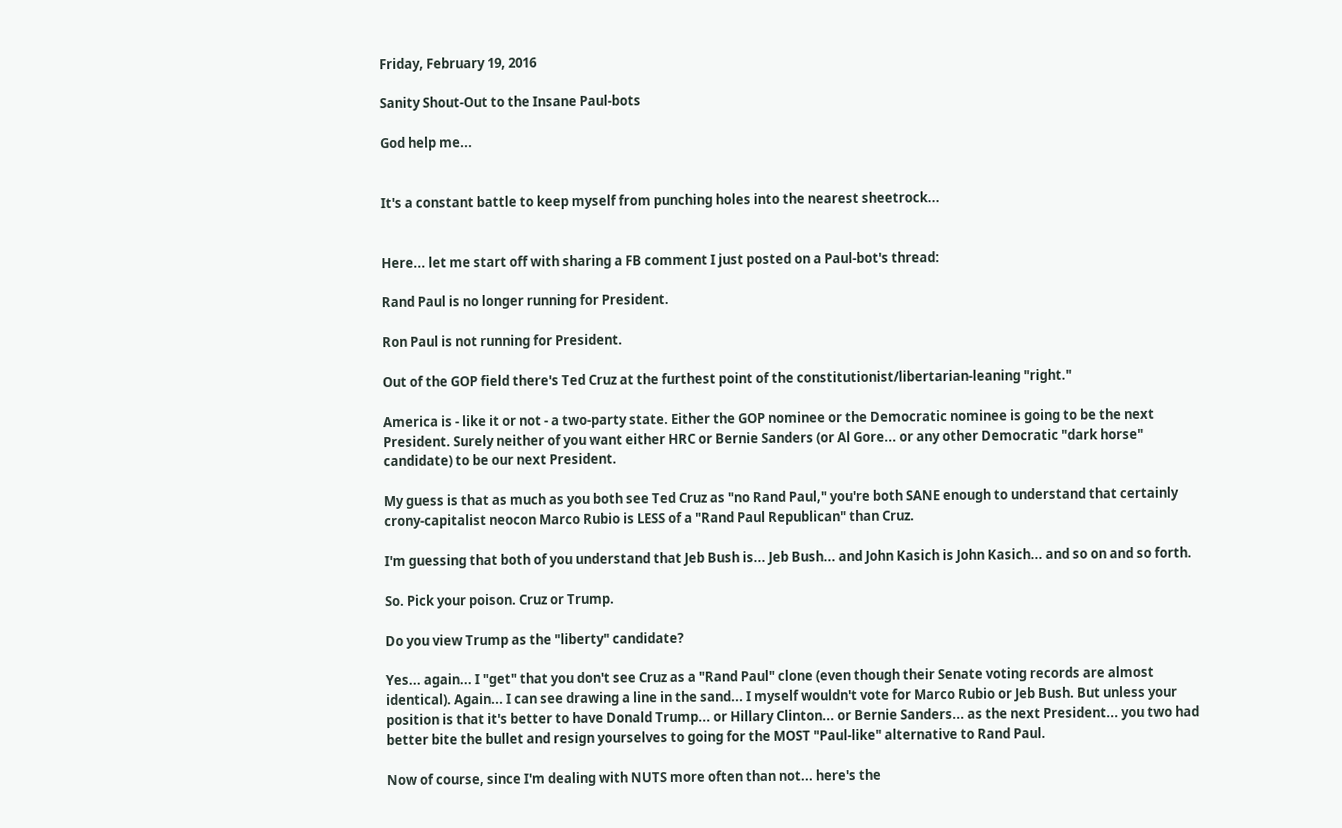Friday, February 19, 2016

Sanity Shout-Out to the Insane Paul-bots

God help me...


It's a constant battle to keep myself from punching holes into the nearest sheetrock...


Here... let me start off with sharing a FB comment I just posted on a Paul-bot's thread:

Rand Paul is no longer running for President.

Ron Paul is not running for President.

Out of the GOP field there's Ted Cruz at the furthest point of the constitutionist/libertarian-leaning "right."

America is - like it or not - a two-party state. Either the GOP nominee or the Democratic nominee is going to be the next President. Surely neither of you want either HRC or Bernie Sanders (or Al Gore... or any other Democratic "dark horse" candidate) to be our next President.

My guess is that as much as you both see Ted Cruz as "no Rand Paul," you're both SANE enough to understand that certainly crony-capitalist neocon Marco Rubio is LESS of a "Rand Paul Republican" than Cruz.

I'm guessing that both of you understand that Jeb Bush is... Jeb Bush... and John Kasich is John Kasich... and so on and so forth.

So. Pick your poison. Cruz or Trump.

Do you view Trump as the "liberty" candidate?

Yes... again... I "get" that you don't see Cruz as a "Rand Paul" clone (even though their Senate voting records are almost identical). Again... I can see drawing a line in the sand... I myself wouldn't vote for Marco Rubio or Jeb Bush. But unless your position is that it's better to have Donald Trump... or Hillary Clinton... or Bernie Sanders... as the next President... you two had better bite the bullet and resign yourselves to going for the MOST "Paul-like" alternative to Rand Paul.

Now of course, since I'm dealing with NUTS more often than not... here's the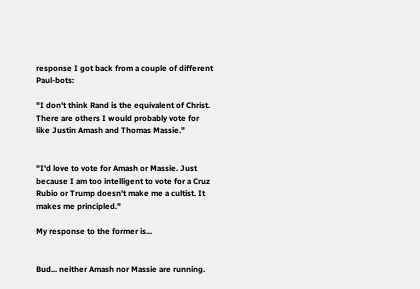response I got back from a couple of different Paul-bots:

"I don't think Rand is the equivalent of Christ. There are others I would probably vote for like Justin Amash and Thomas Massie."


"I'd love to vote for Amash or Massie. Just because I am too intelligent to vote for a Cruz Rubio or Trump doesn't make me a cultist. It makes me principled."

My response to the former is...


Bud... neither Amash nor Massie are running.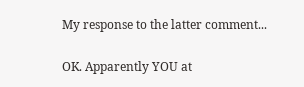My response to the latter comment...

OK. Apparently YOU at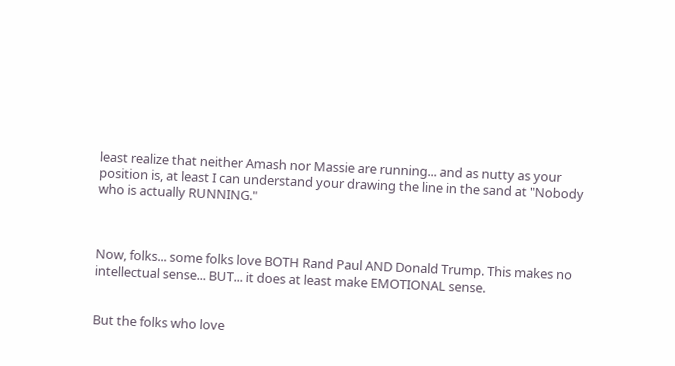least realize that neither Amash nor Massie are running... and as nutty as your position is, at least I can understand your drawing the line in the sand at "Nobody who is actually RUNNING."



Now, folks... some folks love BOTH Rand Paul AND Donald Trump. This makes no intellectual sense... BUT... it does at least make EMOTIONAL sense.


But the folks who love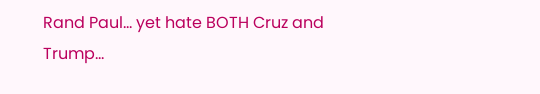Rand Paul... yet hate BOTH Cruz and Trump...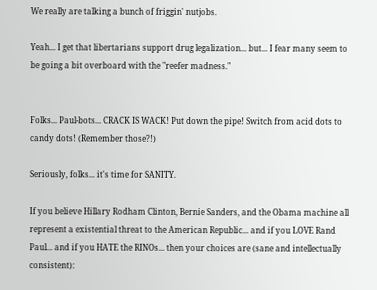We really are talking a bunch of friggin' nutjobs.

Yeah... I get that libertarians support drug legalization... but... I fear many seem to be going a bit overboard with the "reefer madness."


Folks... Paul-bots... CRACK IS WACK! Put down the pipe! Switch from acid dots to candy dots! (Remember those?!)

Seriously, folks... it's time for SANITY.

If you believe Hillary Rodham Clinton, Bernie Sanders, and the Obama machine all represent a existential threat to the American Republic... and if you LOVE Rand Paul... and if you HATE the RINOs... then your choices are (sane and intellectually consistent):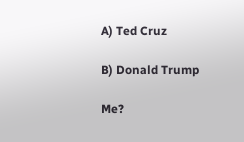A) Ted Cruz

B) Donald Trump

Me?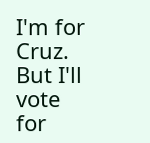I'm for Cruz. But I'll vote for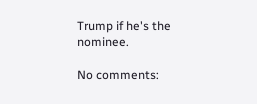Trump if he's the nominee.

No comments: